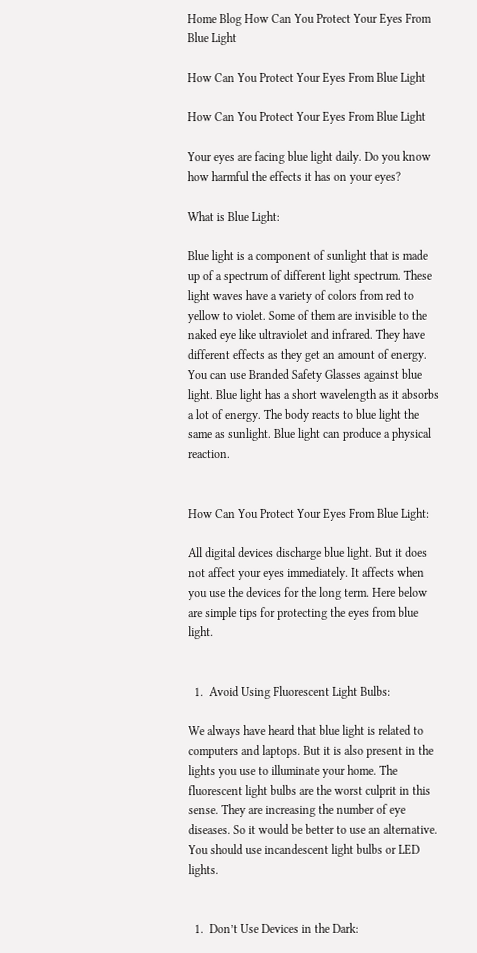Home Blog How Can You Protect Your Eyes From Blue Light

How Can You Protect Your Eyes From Blue Light

How Can You Protect Your Eyes From Blue Light

Your eyes are facing blue light daily. Do you know how harmful the effects it has on your eyes?

What is Blue Light:

Blue light is a component of sunlight that is made up of a spectrum of different light spectrum. These light waves have a variety of colors from red to yellow to violet. Some of them are invisible to the naked eye like ultraviolet and infrared. They have different effects as they get an amount of energy. You can use Branded Safety Glasses against blue light. Blue light has a short wavelength as it absorbs a lot of energy. The body reacts to blue light the same as sunlight. Blue light can produce a physical reaction.


How Can You Protect Your Eyes From Blue Light:

All digital devices discharge blue light. But it does not affect your eyes immediately. It affects when you use the devices for the long term. Here below are simple tips for protecting the eyes from blue light.


  1.  Avoid Using Fluorescent Light Bulbs:

We always have heard that blue light is related to computers and laptops. But it is also present in the lights you use to illuminate your home. The fluorescent light bulbs are the worst culprit in this sense. They are increasing the number of eye diseases. So it would be better to use an alternative. You should use incandescent light bulbs or LED lights.


  1.  Don’t Use Devices in the Dark: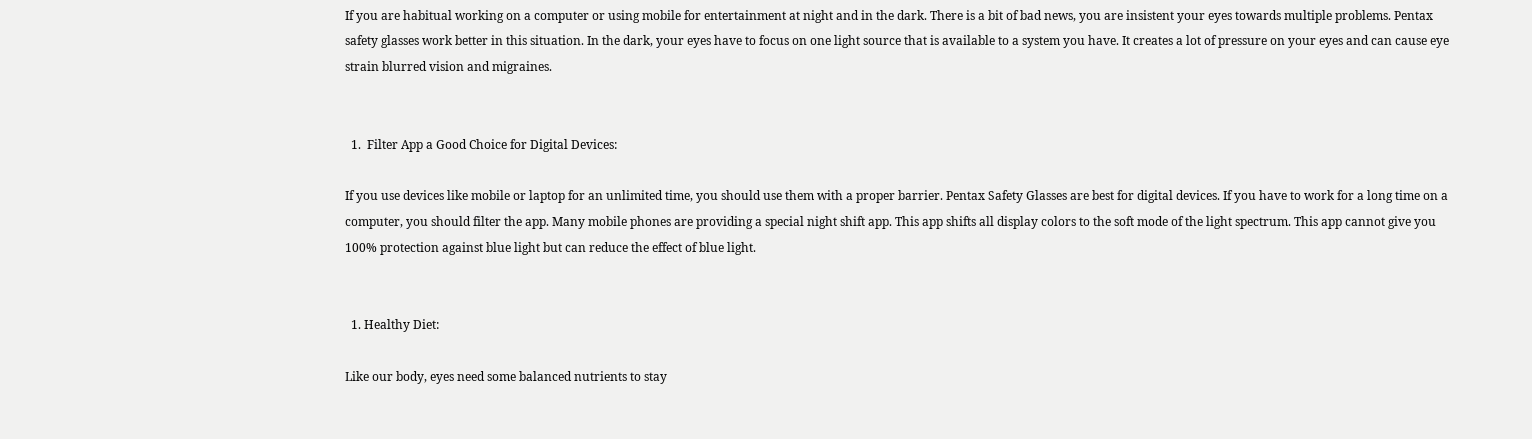If you are habitual working on a computer or using mobile for entertainment at night and in the dark. There is a bit of bad news, you are insistent your eyes towards multiple problems. Pentax safety glasses work better in this situation. In the dark, your eyes have to focus on one light source that is available to a system you have. It creates a lot of pressure on your eyes and can cause eye strain blurred vision and migraines.


  1.  Filter App a Good Choice for Digital Devices:

If you use devices like mobile or laptop for an unlimited time, you should use them with a proper barrier. Pentax Safety Glasses are best for digital devices. If you have to work for a long time on a computer, you should filter the app. Many mobile phones are providing a special night shift app. This app shifts all display colors to the soft mode of the light spectrum. This app cannot give you 100% protection against blue light but can reduce the effect of blue light.


  1. Healthy Diet:

Like our body, eyes need some balanced nutrients to stay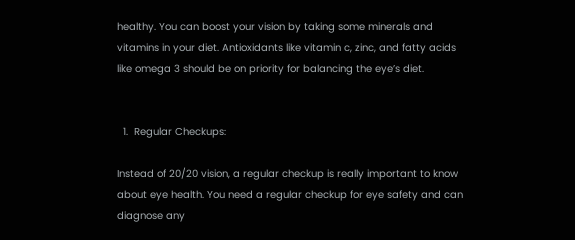healthy. You can boost your vision by taking some minerals and vitamins in your diet. Antioxidants like vitamin c, zinc, and fatty acids like omega 3 should be on priority for balancing the eye’s diet.


  1.  Regular Checkups:

Instead of 20/20 vision, a regular checkup is really important to know about eye health. You need a regular checkup for eye safety and can diagnose any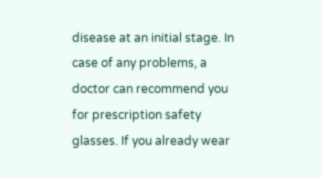disease at an initial stage. In case of any problems, a doctor can recommend you for prescription safety glasses. If you already wear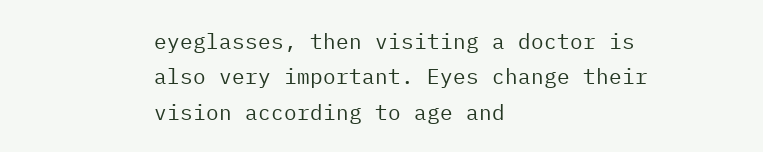eyeglasses, then visiting a doctor is also very important. Eyes change their vision according to age and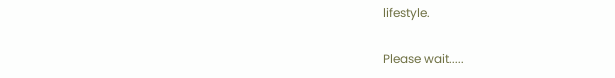lifestyle.

Please wait.....